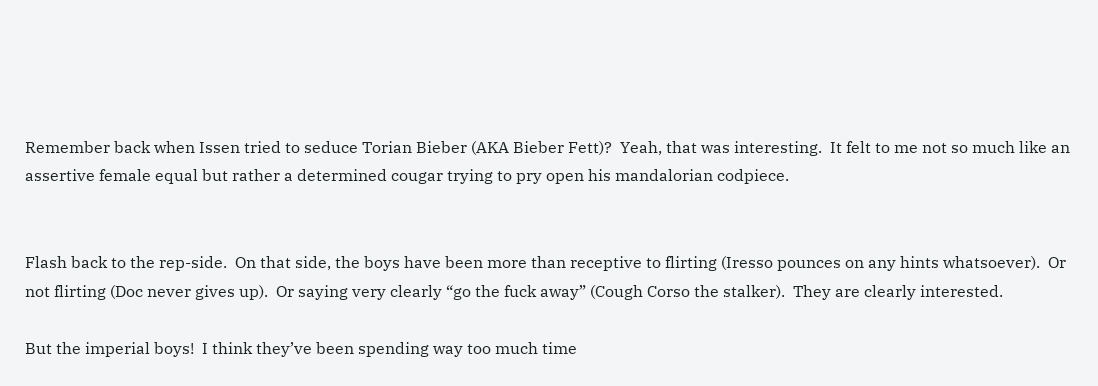Remember back when Issen tried to seduce Torian Bieber (AKA Bieber Fett)?  Yeah, that was interesting.  It felt to me not so much like an assertive female equal but rather a determined cougar trying to pry open his mandalorian codpiece.


Flash back to the rep-side.  On that side, the boys have been more than receptive to flirting (Iresso pounces on any hints whatsoever).  Or not flirting (Doc never gives up).  Or saying very clearly “go the fuck away” (Cough Corso the stalker).  They are clearly interested.

But the imperial boys!  I think they’ve been spending way too much time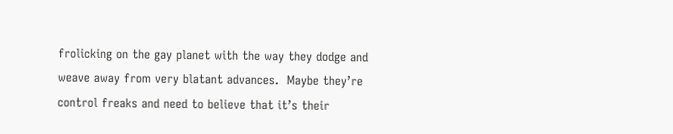frolicking on the gay planet with the way they dodge and weave away from very blatant advances.  Maybe they’re control freaks and need to believe that it’s their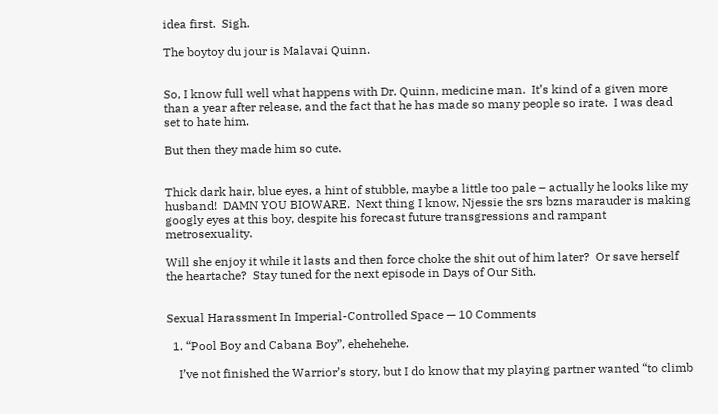idea first.  Sigh.

The boytoy du jour is Malavai Quinn.


So, I know full well what happens with Dr. Quinn, medicine man.  It’s kind of a given more than a year after release, and the fact that he has made so many people so irate.  I was dead set to hate him.

But then they made him so cute.


Thick dark hair, blue eyes, a hint of stubble, maybe a little too pale – actually he looks like my husband!  DAMN YOU BIOWARE.  Next thing I know, Njessie the srs bzns marauder is making googly eyes at this boy, despite his forecast future transgressions and rampant metrosexuality.

Will she enjoy it while it lasts and then force choke the shit out of him later?  Or save herself the heartache?  Stay tuned for the next episode in Days of Our Sith.


Sexual Harassment In Imperial-Controlled Space — 10 Comments

  1. “Pool Boy and Cabana Boy”, ehehehehe.

    I’ve not finished the Warrior’s story, but I do know that my playing partner wanted “to climb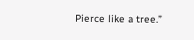Pierce like a tree.”